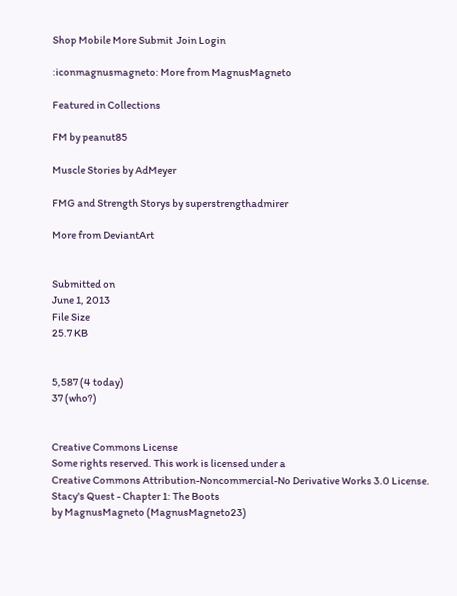Shop Mobile More Submit  Join Login

:iconmagnusmagneto: More from MagnusMagneto

Featured in Collections

FM by peanut85

Muscle Stories by AdMeyer

FMG and Strength Storys by superstrengthadmirer

More from DeviantArt


Submitted on
June 1, 2013
File Size
25.7 KB


5,587 (4 today)
37 (who?)


Creative Commons License
Some rights reserved. This work is licensed under a
Creative Commons Attribution-Noncommercial-No Derivative Works 3.0 License.
Stacy's Quest - Chapter 1: The Boots
by MagnusMagneto (MagnusMagneto23)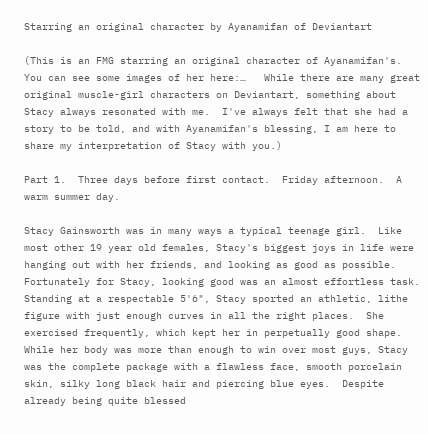Starring an original character by Ayanamifan of Deviantart

(This is an FMG starring an original character of Ayanamifan's.  You can see some images of her here:…   While there are many great original muscle-girl characters on Deviantart, something about Stacy always resonated with me.  I've always felt that she had a story to be told, and with Ayanamifan's blessing, I am here to share my interpretation of Stacy with you.)

Part 1.  Three days before first contact.  Friday afternoon.  A warm summer day.

Stacy Gainsworth was in many ways a typical teenage girl.  Like most other 19 year old females, Stacy's biggest joys in life were hanging out with her friends, and looking as good as possible.  Fortunately for Stacy, looking good was an almost effortless task.  Standing at a respectable 5'6", Stacy sported an athletic, lithe figure with just enough curves in all the right places.  She exercised frequently, which kept her in perpetually good shape.  While her body was more than enough to win over most guys, Stacy was the complete package with a flawless face, smooth porcelain skin, silky long black hair and piercing blue eyes.  Despite already being quite blessed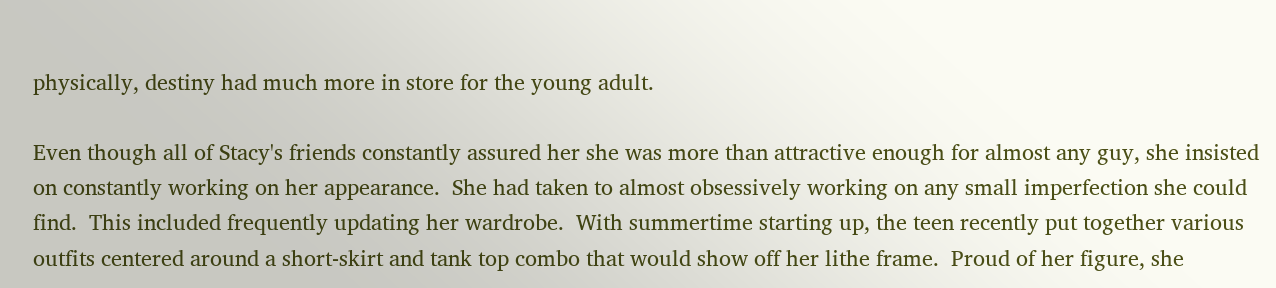physically, destiny had much more in store for the young adult.

Even though all of Stacy's friends constantly assured her she was more than attractive enough for almost any guy, she insisted on constantly working on her appearance.  She had taken to almost obsessively working on any small imperfection she could find.  This included frequently updating her wardrobe.  With summertime starting up, the teen recently put together various outfits centered around a short-skirt and tank top combo that would show off her lithe frame.  Proud of her figure, she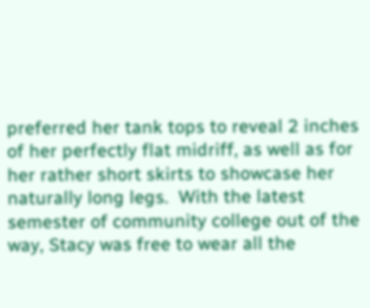preferred her tank tops to reveal 2 inches of her perfectly flat midriff, as well as for her rather short skirts to showcase her naturally long legs.  With the latest semester of community college out of the way, Stacy was free to wear all the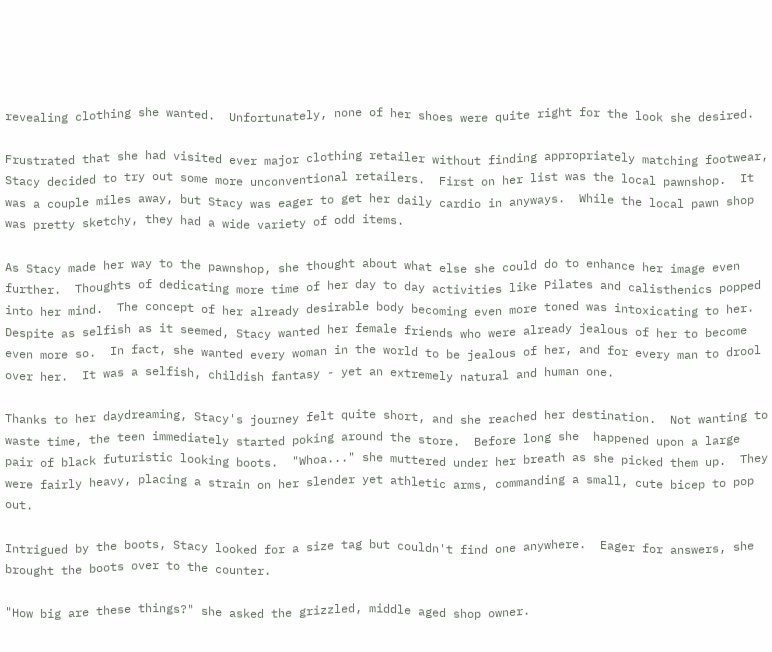revealing clothing she wanted.  Unfortunately, none of her shoes were quite right for the look she desired.

Frustrated that she had visited ever major clothing retailer without finding appropriately matching footwear, Stacy decided to try out some more unconventional retailers.  First on her list was the local pawnshop.  It was a couple miles away, but Stacy was eager to get her daily cardio in anyways.  While the local pawn shop was pretty sketchy, they had a wide variety of odd items.

As Stacy made her way to the pawnshop, she thought about what else she could do to enhance her image even further.  Thoughts of dedicating more time of her day to day activities like Pilates and calisthenics popped into her mind.  The concept of her already desirable body becoming even more toned was intoxicating to her.  Despite as selfish as it seemed, Stacy wanted her female friends who were already jealous of her to become even more so.  In fact, she wanted every woman in the world to be jealous of her, and for every man to drool over her.  It was a selfish, childish fantasy - yet an extremely natural and human one.

Thanks to her daydreaming, Stacy's journey felt quite short, and she reached her destination.  Not wanting to waste time, the teen immediately started poking around the store.  Before long she  happened upon a large pair of black futuristic looking boots.  "Whoa..." she muttered under her breath as she picked them up.  They were fairly heavy, placing a strain on her slender yet athletic arms, commanding a small, cute bicep to pop out.

Intrigued by the boots, Stacy looked for a size tag but couldn't find one anywhere.  Eager for answers, she brought the boots over to the counter.

"How big are these things?" she asked the grizzled, middle aged shop owner.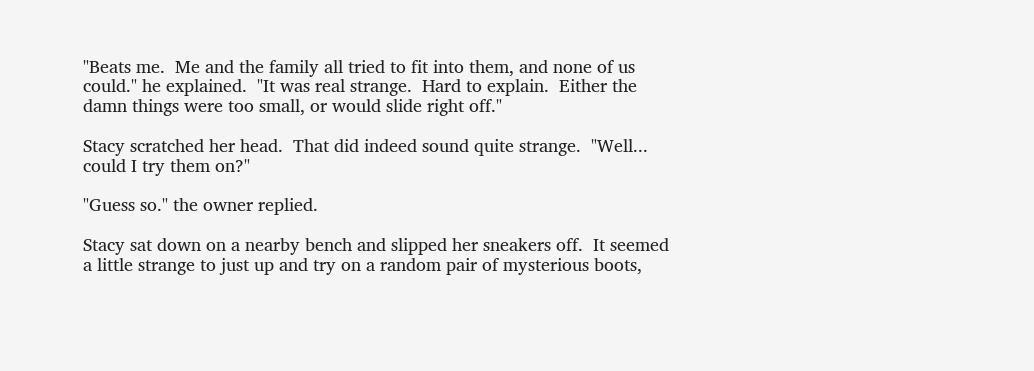"Beats me.  Me and the family all tried to fit into them, and none of us could." he explained.  "It was real strange.  Hard to explain.  Either the damn things were too small, or would slide right off."

Stacy scratched her head.  That did indeed sound quite strange.  "Well... could I try them on?"

"Guess so." the owner replied.

Stacy sat down on a nearby bench and slipped her sneakers off.  It seemed a little strange to just up and try on a random pair of mysterious boots,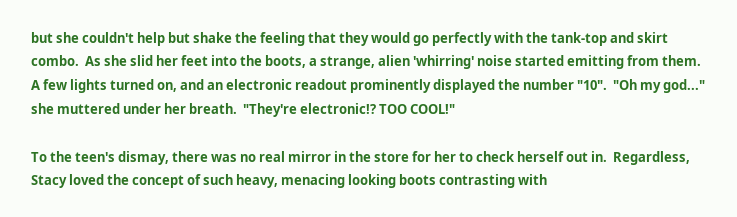but she couldn't help but shake the feeling that they would go perfectly with the tank-top and skirt combo.  As she slid her feet into the boots, a strange, alien 'whirring' noise started emitting from them.  A few lights turned on, and an electronic readout prominently displayed the number "10".  "Oh my god..." she muttered under her breath.  "They're electronic!? TOO COOL!"

To the teen's dismay, there was no real mirror in the store for her to check herself out in.  Regardless, Stacy loved the concept of such heavy, menacing looking boots contrasting with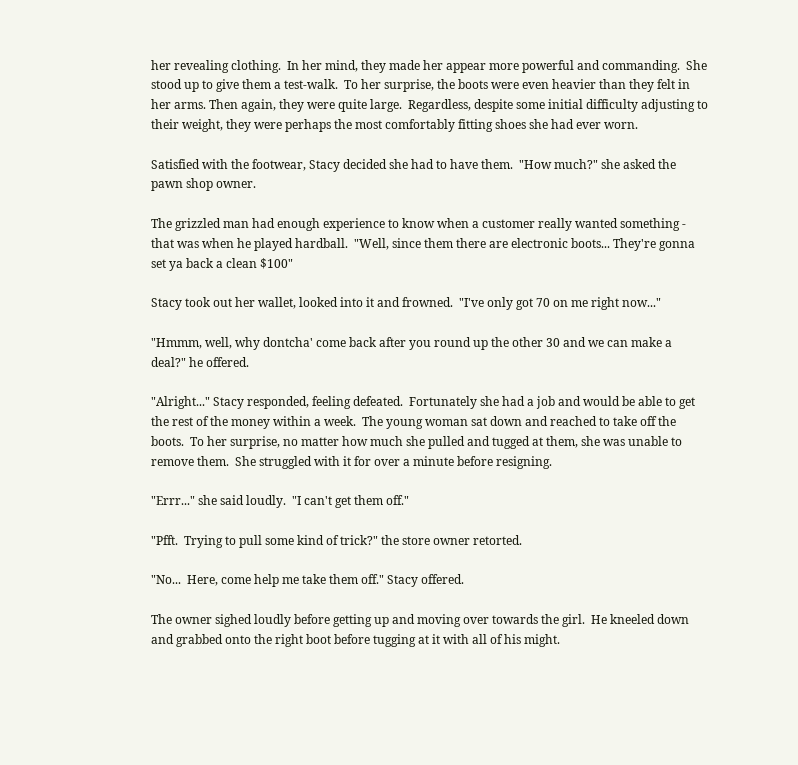her revealing clothing.  In her mind, they made her appear more powerful and commanding.  She stood up to give them a test-walk.  To her surprise, the boots were even heavier than they felt in her arms. Then again, they were quite large.  Regardless, despite some initial difficulty adjusting to their weight, they were perhaps the most comfortably fitting shoes she had ever worn.

Satisfied with the footwear, Stacy decided she had to have them.  "How much?" she asked the pawn shop owner.

The grizzled man had enough experience to know when a customer really wanted something - that was when he played hardball.  "Well, since them there are electronic boots... They're gonna set ya back a clean $100"

Stacy took out her wallet, looked into it and frowned.  "I've only got 70 on me right now..."

"Hmmm, well, why dontcha' come back after you round up the other 30 and we can make a deal?" he offered.

"Alright..." Stacy responded, feeling defeated.  Fortunately she had a job and would be able to get the rest of the money within a week.  The young woman sat down and reached to take off the boots.  To her surprise, no matter how much she pulled and tugged at them, she was unable to remove them.  She struggled with it for over a minute before resigning.

"Errr..." she said loudly.  "I can't get them off."

"Pfft.  Trying to pull some kind of trick?" the store owner retorted.

"No...  Here, come help me take them off." Stacy offered.

The owner sighed loudly before getting up and moving over towards the girl.  He kneeled down and grabbed onto the right boot before tugging at it with all of his might.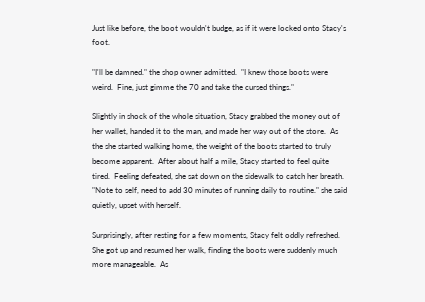Just like before, the boot wouldn't budge, as if it were locked onto Stacy's foot.

"I'll be damned." the shop owner admitted.  "I knew those boots were weird.  Fine, just gimme the 70 and take the cursed things."

Slightly in shock of the whole situation, Stacy grabbed the money out of her wallet, handed it to the man, and made her way out of the store.  As the she started walking home, the weight of the boots started to truly become apparent.  After about half a mile, Stacy started to feel quite tired.  Feeling defeated, she sat down on the sidewalk to catch her breath.  "Note to self, need to add 30 minutes of running daily to routine." she said quietly, upset with herself.

Surprisingly, after resting for a few moments, Stacy felt oddly refreshed.  She got up and resumed her walk, finding the boots were suddenly much more manageable.  As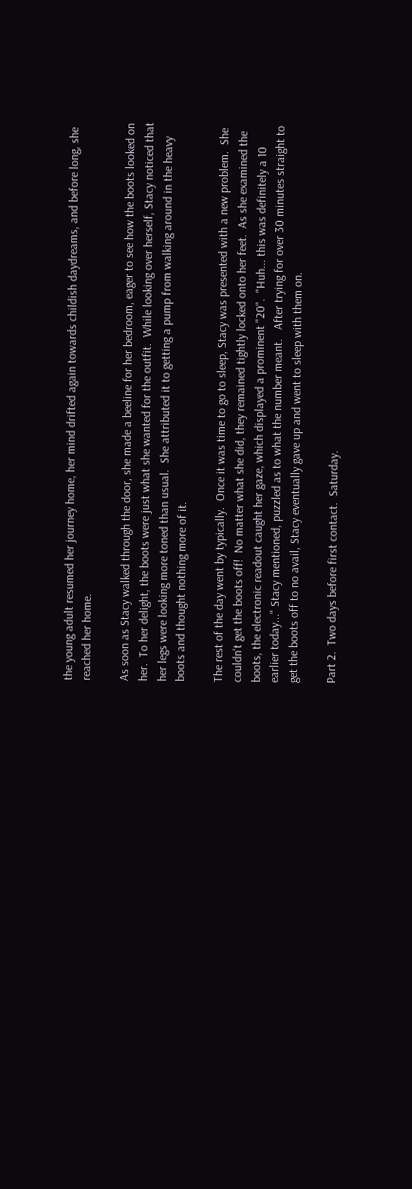the young adult resumed her journey home, her mind drifted again towards childish daydreams, and before long, she reached her home.

As soon as Stacy walked through the door, she made a beeline for her bedroom, eager to see how the boots looked on her.  To her delight, the boots were just what she wanted for the outfit.  While looking over herself, Stacy noticed that her legs were looking more toned than usual.  She attributed it to getting a pump from walking around in the heavy boots and thought nothing more of it.

The rest of the day went by typically.  Once it was time to go to sleep, Stacy was presented with a new problem.  She couldn't get the boots off!  No matter what she did, they remained tightly locked onto her feet.  As she examined the boots, the electronic readout caught her gaze, which displayed a prominent "20".  "Huh... this was definitely a 10 earlier today..." Stacy mentioned, puzzled as to what the number meant.   After trying for over 30 minutes straight to get the boots off to no avail, Stacy eventually gave up and went to sleep with them on.

Part 2.  Two days before first contact.  Saturday.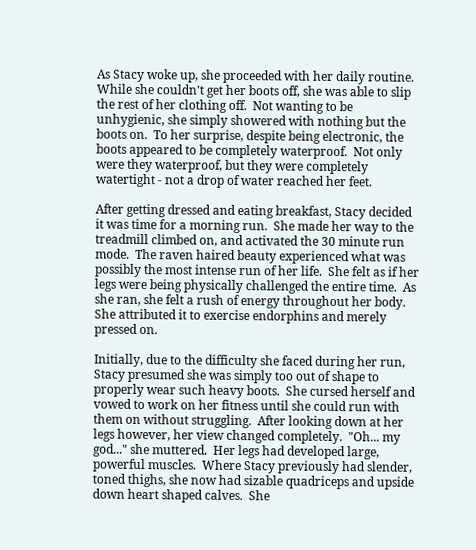As Stacy woke up, she proceeded with her daily routine.  While she couldn't get her boots off, she was able to slip the rest of her clothing off.  Not wanting to be unhygienic, she simply showered with nothing but the boots on.  To her surprise, despite being electronic, the boots appeared to be completely waterproof.  Not only were they waterproof, but they were completely watertight - not a drop of water reached her feet.

After getting dressed and eating breakfast, Stacy decided it was time for a morning run.  She made her way to the treadmill climbed on, and activated the 30 minute run mode.  The raven haired beauty experienced what was possibly the most intense run of her life.  She felt as if her legs were being physically challenged the entire time.  As she ran, she felt a rush of energy throughout her body.  She attributed it to exercise endorphins and merely pressed on.

Initially, due to the difficulty she faced during her run, Stacy presumed she was simply too out of shape to properly wear such heavy boots.  She cursed herself and vowed to work on her fitness until she could run with them on without struggling.  After looking down at her legs however, her view changed completely.  "Oh... my god..." she muttered.  Her legs had developed large, powerful muscles.  Where Stacy previously had slender, toned thighs, she now had sizable quadriceps and upside down heart shaped calves.  She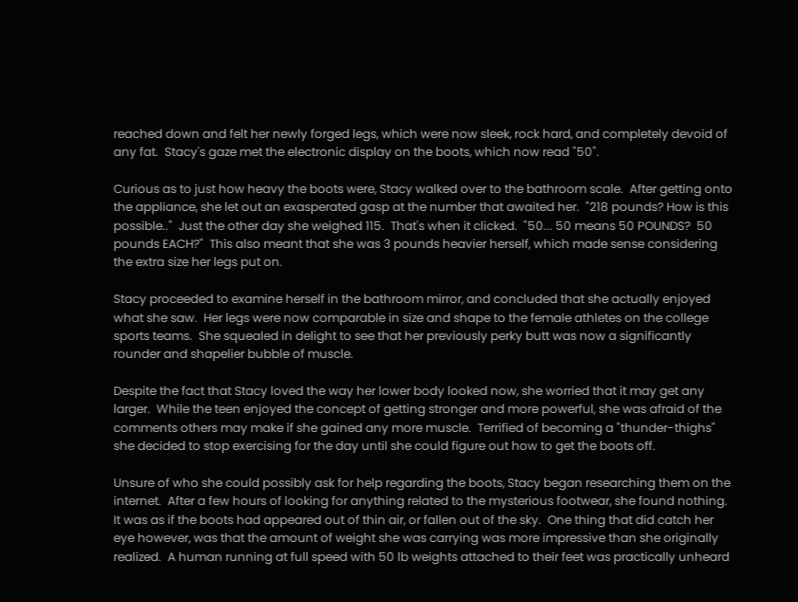reached down and felt her newly forged legs, which were now sleek, rock hard, and completely devoid of any fat.  Stacy's gaze met the electronic display on the boots, which now read "50".

Curious as to just how heavy the boots were, Stacy walked over to the bathroom scale.  After getting onto the appliance, she let out an exasperated gasp at the number that awaited her.  "218 pounds? How is this possible.."  Just the other day she weighed 115.  That's when it clicked.  "50... 50 means 50 POUNDS?  50 pounds EACH?"  This also meant that she was 3 pounds heavier herself, which made sense considering the extra size her legs put on.

Stacy proceeded to examine herself in the bathroom mirror, and concluded that she actually enjoyed what she saw.  Her legs were now comparable in size and shape to the female athletes on the college sports teams.  She squealed in delight to see that her previously perky butt was now a significantly rounder and shapelier bubble of muscle.

Despite the fact that Stacy loved the way her lower body looked now, she worried that it may get any larger.  While the teen enjoyed the concept of getting stronger and more powerful, she was afraid of the comments others may make if she gained any more muscle.  Terrified of becoming a "thunder-thighs" she decided to stop exercising for the day until she could figure out how to get the boots off.

Unsure of who she could possibly ask for help regarding the boots, Stacy began researching them on the internet.  After a few hours of looking for anything related to the mysterious footwear, she found nothing.  It was as if the boots had appeared out of thin air, or fallen out of the sky.  One thing that did catch her eye however, was that the amount of weight she was carrying was more impressive than she originally realized.  A human running at full speed with 50 lb weights attached to their feet was practically unheard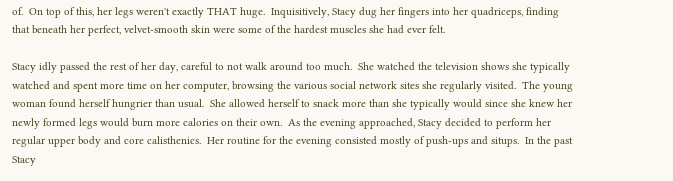of.  On top of this, her legs weren't exactly THAT huge.  Inquisitively, Stacy dug her fingers into her quadriceps, finding that beneath her perfect, velvet-smooth skin were some of the hardest muscles she had ever felt.

Stacy idly passed the rest of her day, careful to not walk around too much.  She watched the television shows she typically watched and spent more time on her computer, browsing the various social network sites she regularly visited.  The young woman found herself hungrier than usual.  She allowed herself to snack more than she typically would since she knew her newly formed legs would burn more calories on their own.  As the evening approached, Stacy decided to perform her regular upper body and core calisthenics.  Her routine for the evening consisted mostly of push-ups and situps.  In the past Stacy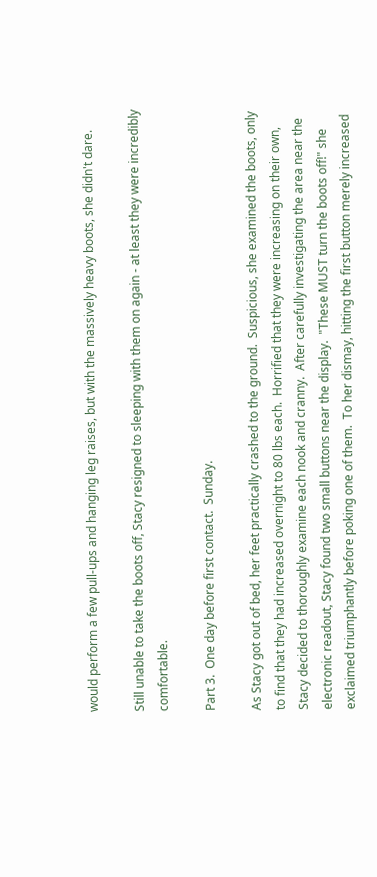would perform a few pull-ups and hanging leg raises, but with the massively heavy boots, she didn't dare.

Still unable to take the boots off, Stacy resigned to sleeping with them on again - at least they were incredibly comfortable.

Part 3.  One day before first contact.  Sunday.

As Stacy got out of bed, her feet practically crashed to the ground.  Suspicious, she examined the boots, only to find that they had increased overnight to 80 lbs each.  Horrified that they were increasing on their own, Stacy decided to thoroughly examine each nook and cranny.  After carefully investigating the area near the electronic readout, Stacy found two small buttons near the display.  "These MUST turn the boots off!" she exclaimed triumphantly before poking one of them.  To her dismay, hitting the first button merely increased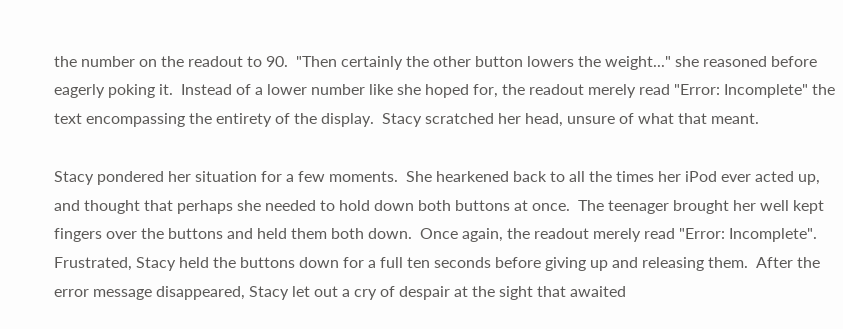the number on the readout to 90.  "Then certainly the other button lowers the weight..." she reasoned before eagerly poking it.  Instead of a lower number like she hoped for, the readout merely read "Error: Incomplete" the text encompassing the entirety of the display.  Stacy scratched her head, unsure of what that meant.

Stacy pondered her situation for a few moments.  She hearkened back to all the times her iPod ever acted up, and thought that perhaps she needed to hold down both buttons at once.  The teenager brought her well kept fingers over the buttons and held them both down.  Once again, the readout merely read "Error: Incomplete".  Frustrated, Stacy held the buttons down for a full ten seconds before giving up and releasing them.  After the error message disappeared, Stacy let out a cry of despair at the sight that awaited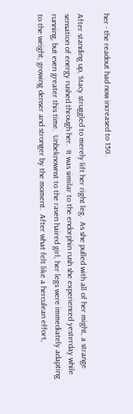her - the readout had now increased to 150.

After standing up, Stacy struggled to merely lift her right leg.  As she pulled with all of her might, a strange sensation of energy rushed through her.  It was similar to the endorphin rush she experienced yesterday while running, but even greater this time.  Unbeknownst to the raven haired girl, her legs were immediately adapting to the weight, growing denser and stronger by the moment.  After what felt like a herculean effort,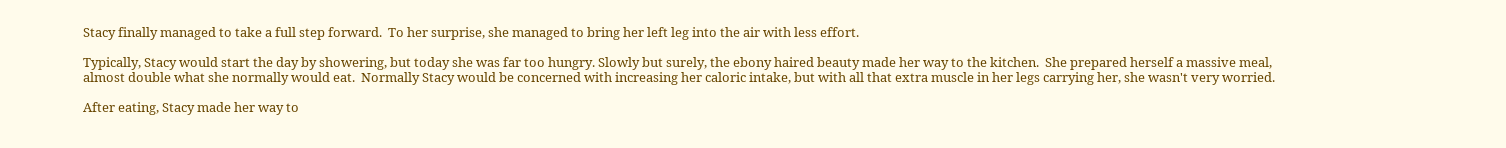Stacy finally managed to take a full step forward.  To her surprise, she managed to bring her left leg into the air with less effort.

Typically, Stacy would start the day by showering, but today she was far too hungry. Slowly but surely, the ebony haired beauty made her way to the kitchen.  She prepared herself a massive meal, almost double what she normally would eat.  Normally Stacy would be concerned with increasing her caloric intake, but with all that extra muscle in her legs carrying her, she wasn't very worried.

After eating, Stacy made her way to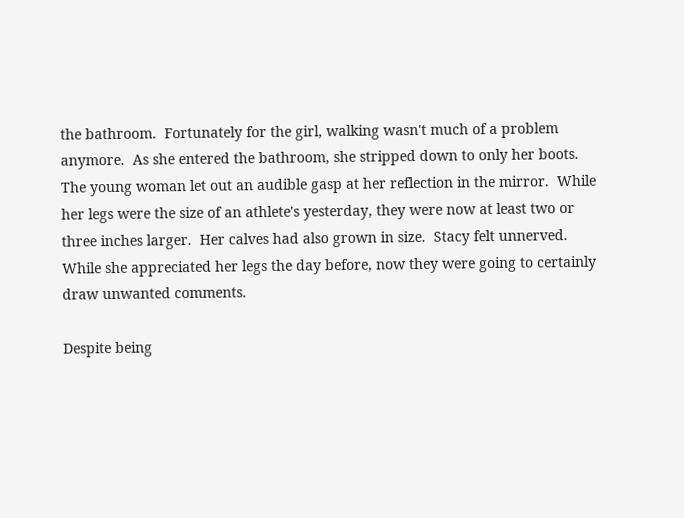the bathroom.  Fortunately for the girl, walking wasn't much of a problem anymore.  As she entered the bathroom, she stripped down to only her boots.  The young woman let out an audible gasp at her reflection in the mirror.  While her legs were the size of an athlete's yesterday, they were now at least two or three inches larger.  Her calves had also grown in size.  Stacy felt unnerved.  While she appreciated her legs the day before, now they were going to certainly draw unwanted comments.

Despite being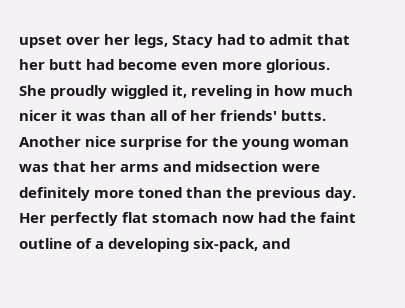upset over her legs, Stacy had to admit that her butt had become even more glorious.  She proudly wiggled it, reveling in how much nicer it was than all of her friends' butts.  Another nice surprise for the young woman was that her arms and midsection were definitely more toned than the previous day.  Her perfectly flat stomach now had the faint outline of a developing six-pack, and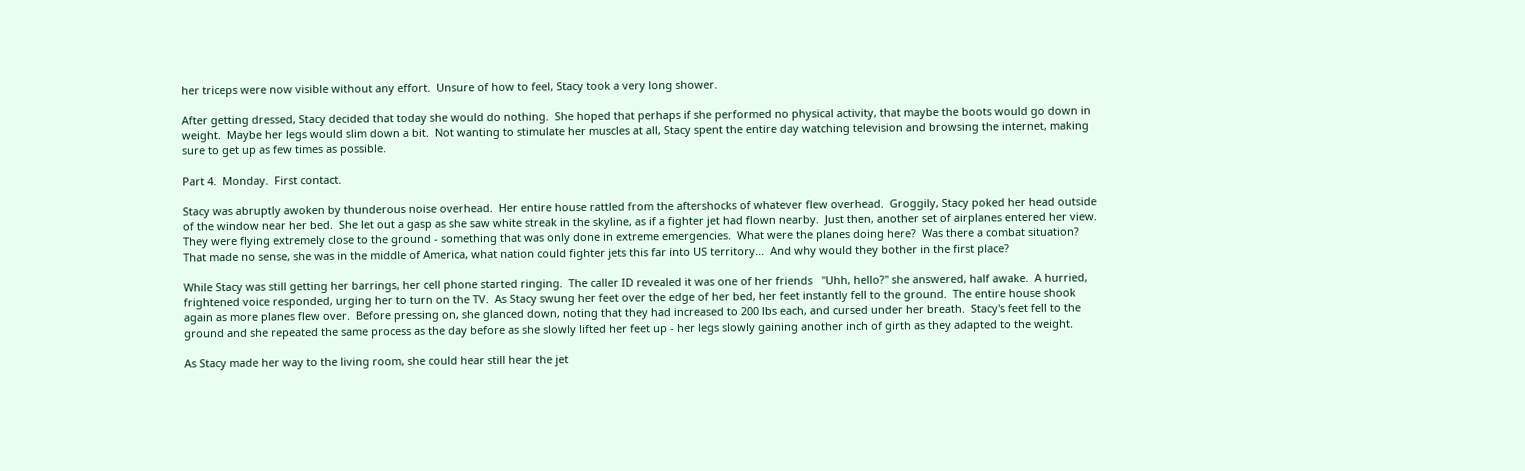her triceps were now visible without any effort.  Unsure of how to feel, Stacy took a very long shower.

After getting dressed, Stacy decided that today she would do nothing.  She hoped that perhaps if she performed no physical activity, that maybe the boots would go down in weight.  Maybe her legs would slim down a bit.  Not wanting to stimulate her muscles at all, Stacy spent the entire day watching television and browsing the internet, making sure to get up as few times as possible.

Part 4.  Monday.  First contact.

Stacy was abruptly awoken by thunderous noise overhead.  Her entire house rattled from the aftershocks of whatever flew overhead.  Groggily, Stacy poked her head outside of the window near her bed.  She let out a gasp as she saw white streak in the skyline, as if a fighter jet had flown nearby.  Just then, another set of airplanes entered her view.  They were flying extremely close to the ground - something that was only done in extreme emergencies.  What were the planes doing here?  Was there a combat situation?  That made no sense, she was in the middle of America, what nation could fighter jets this far into US territory...  And why would they bother in the first place?

While Stacy was still getting her barrings, her cell phone started ringing.  The caller ID revealed it was one of her friends   "Uhh, hello?" she answered, half awake.  A hurried, frightened voice responded, urging her to turn on the TV.  As Stacy swung her feet over the edge of her bed, her feet instantly fell to the ground.  The entire house shook again as more planes flew over.  Before pressing on, she glanced down, noting that they had increased to 200 lbs each, and cursed under her breath.  Stacy's feet fell to the ground and she repeated the same process as the day before as she slowly lifted her feet up - her legs slowly gaining another inch of girth as they adapted to the weight.

As Stacy made her way to the living room, she could hear still hear the jet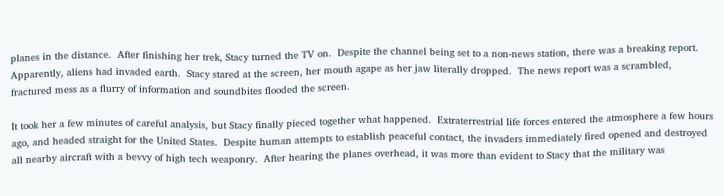planes in the distance.  After finishing her trek, Stacy turned the TV on.  Despite the channel being set to a non-news station, there was a breaking report.  Apparently, aliens had invaded earth.  Stacy stared at the screen, her mouth agape as her jaw literally dropped.  The news report was a scrambled, fractured mess as a flurry of information and soundbites flooded the screen.

It took her a few minutes of careful analysis, but Stacy finally pieced together what happened.  Extraterrestrial life forces entered the atmosphere a few hours ago, and headed straight for the United States.  Despite human attempts to establish peaceful contact, the invaders immediately fired opened and destroyed all nearby aircraft with a bevvy of high tech weaponry.  After hearing the planes overhead, it was more than evident to Stacy that the military was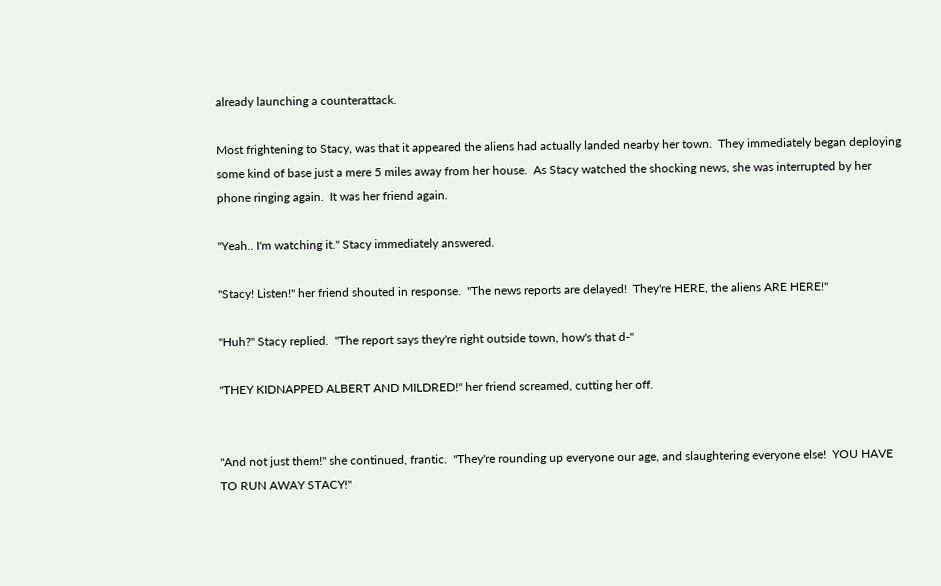already launching a counterattack.

Most frightening to Stacy, was that it appeared the aliens had actually landed nearby her town.  They immediately began deploying some kind of base just a mere 5 miles away from her house.  As Stacy watched the shocking news, she was interrupted by her phone ringing again.  It was her friend again.

"Yeah.. I'm watching it." Stacy immediately answered.

"Stacy! Listen!" her friend shouted in response.  "The news reports are delayed!  They're HERE, the aliens ARE HERE!"

"Huh?" Stacy replied.  "The report says they're right outside town, how's that d-"

"THEY KIDNAPPED ALBERT AND MILDRED!" her friend screamed, cutting her off.


"And not just them!" she continued, frantic.  "They're rounding up everyone our age, and slaughtering everyone else!  YOU HAVE TO RUN AWAY STACY!"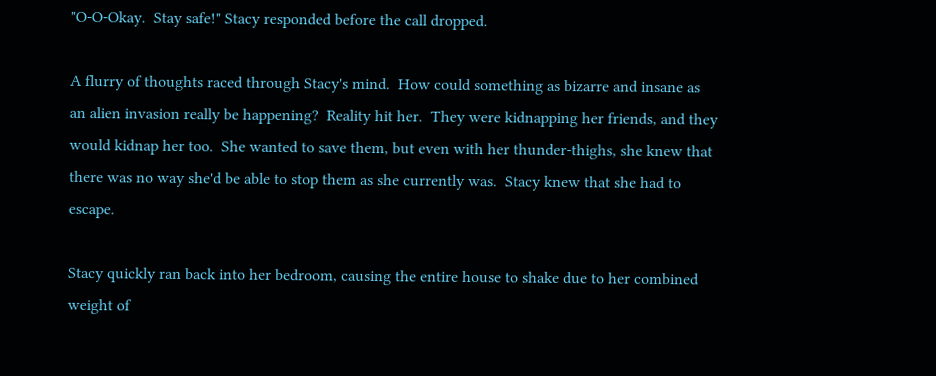"O-O-Okay.  Stay safe!" Stacy responded before the call dropped.

A flurry of thoughts raced through Stacy's mind.  How could something as bizarre and insane as an alien invasion really be happening?  Reality hit her.  They were kidnapping her friends, and they would kidnap her too.  She wanted to save them, but even with her thunder-thighs, she knew that there was no way she'd be able to stop them as she currently was.  Stacy knew that she had to escape.

Stacy quickly ran back into her bedroom, causing the entire house to shake due to her combined weight of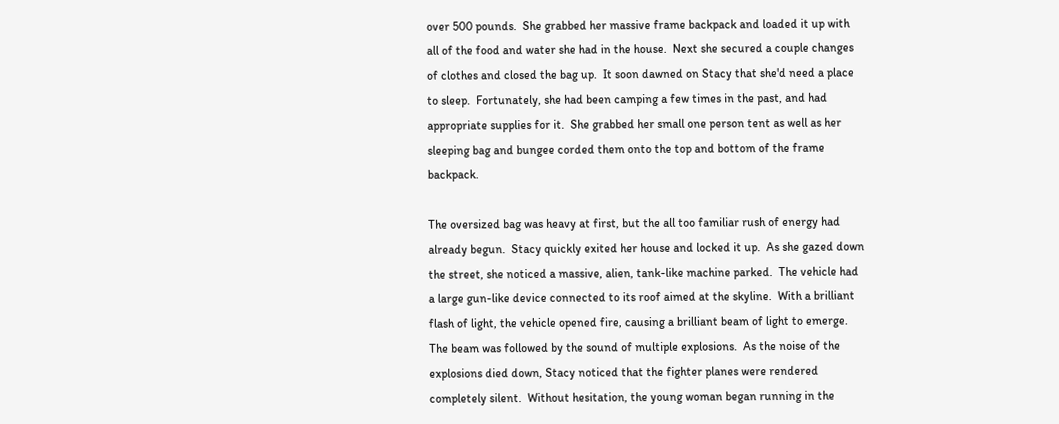over 500 pounds.  She grabbed her massive frame backpack and loaded it up with all of the food and water she had in the house.  Next she secured a couple changes of clothes and closed the bag up.  It soon dawned on Stacy that she'd need a place to sleep.  Fortunately, she had been camping a few times in the past, and had appropriate supplies for it.  She grabbed her small one person tent as well as her sleeping bag and bungee corded them onto the top and bottom of the frame backpack.

The oversized bag was heavy at first, but the all too familiar rush of energy had already begun.  Stacy quickly exited her house and locked it up.  As she gazed down the street, she noticed a massive, alien, tank-like machine parked.  The vehicle had a large gun-like device connected to its roof aimed at the skyline.  With a brilliant flash of light, the vehicle opened fire, causing a brilliant beam of light to emerge.  The beam was followed by the sound of multiple explosions.  As the noise of the explosions died down, Stacy noticed that the fighter planes were rendered completely silent.  Without hesitation, the young woman began running in the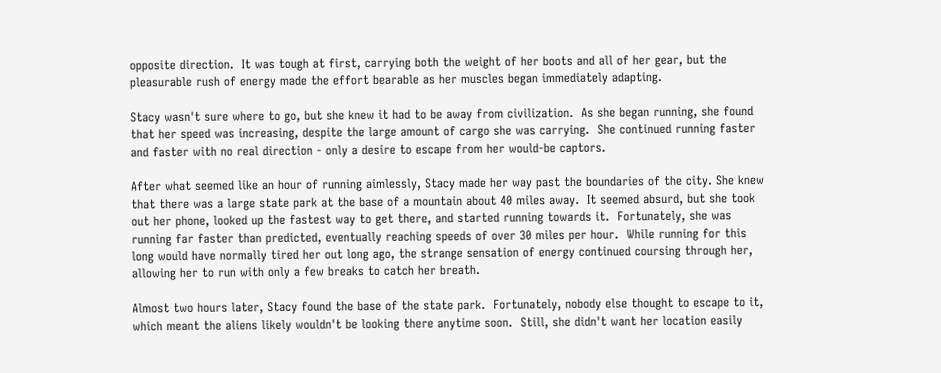opposite direction.  It was tough at first, carrying both the weight of her boots and all of her gear, but the pleasurable rush of energy made the effort bearable as her muscles began immediately adapting.

Stacy wasn't sure where to go, but she knew it had to be away from civilization.  As she began running, she found that her speed was increasing, despite the large amount of cargo she was carrying.  She continued running faster and faster with no real direction - only a desire to escape from her would-be captors.

After what seemed like an hour of running aimlessly, Stacy made her way past the boundaries of the city. She knew that there was a large state park at the base of a mountain about 40 miles away.  It seemed absurd, but she took out her phone, looked up the fastest way to get there, and started running towards it.  Fortunately, she was running far faster than predicted, eventually reaching speeds of over 30 miles per hour.  While running for this long would have normally tired her out long ago, the strange sensation of energy continued coursing through her, allowing her to run with only a few breaks to catch her breath.

Almost two hours later, Stacy found the base of the state park.  Fortunately, nobody else thought to escape to it, which meant the aliens likely wouldn't be looking there anytime soon.  Still, she didn't want her location easily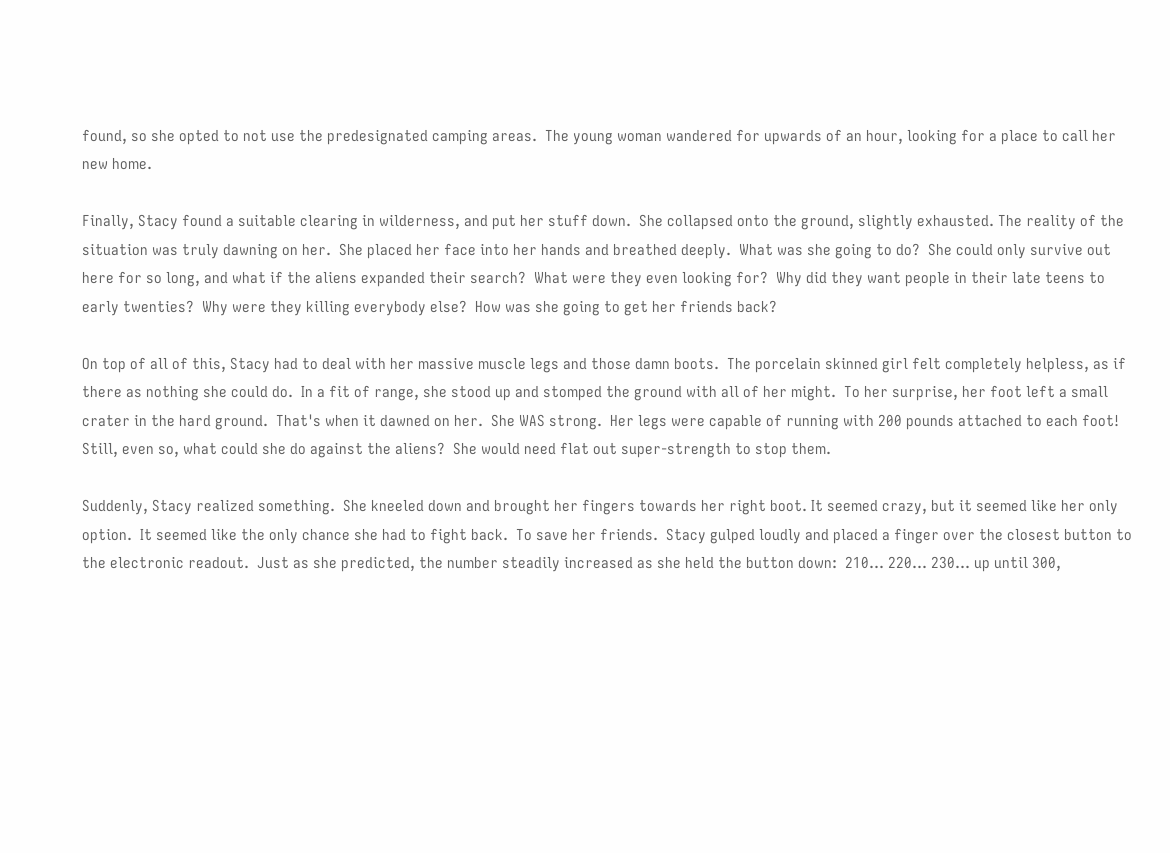found, so she opted to not use the predesignated camping areas.  The young woman wandered for upwards of an hour, looking for a place to call her new home.

Finally, Stacy found a suitable clearing in wilderness, and put her stuff down.  She collapsed onto the ground, slightly exhausted. The reality of the situation was truly dawning on her.  She placed her face into her hands and breathed deeply.  What was she going to do?  She could only survive out here for so long, and what if the aliens expanded their search?  What were they even looking for?  Why did they want people in their late teens to early twenties?  Why were they killing everybody else?  How was she going to get her friends back?

On top of all of this, Stacy had to deal with her massive muscle legs and those damn boots.  The porcelain skinned girl felt completely helpless, as if there as nothing she could do.  In a fit of range, she stood up and stomped the ground with all of her might.  To her surprise, her foot left a small crater in the hard ground.  That's when it dawned on her.  She WAS strong.  Her legs were capable of running with 200 pounds attached to each foot!  Still, even so, what could she do against the aliens?  She would need flat out super-strength to stop them.

Suddenly, Stacy realized something.  She kneeled down and brought her fingers towards her right boot. It seemed crazy, but it seemed like her only option.  It seemed like the only chance she had to fight back.  To save her friends.  Stacy gulped loudly and placed a finger over the closest button to the electronic readout.  Just as she predicted, the number steadily increased as she held the button down:  210... 220... 230... up until 300,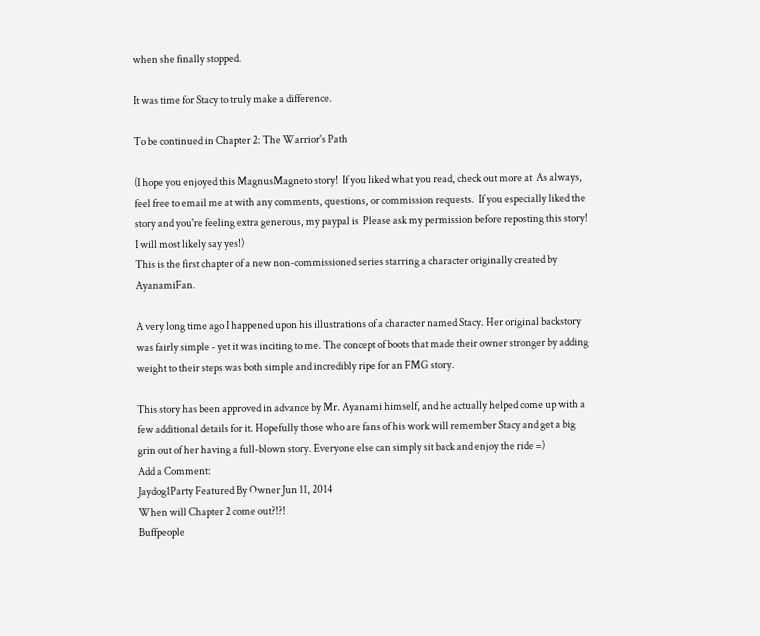when she finally stopped.

It was time for Stacy to truly make a difference.

To be continued in Chapter 2: The Warrior's Path

(I hope you enjoyed this MagnusMagneto story!  If you liked what you read, check out more at  As always, feel free to email me at with any comments, questions, or commission requests.  If you especially liked the story and you're feeling extra generous, my paypal is  Please ask my permission before reposting this story! I will most likely say yes!)
This is the first chapter of a new non-commissioned series starring a character originally created by AyanamiFan.

A very long time ago I happened upon his illustrations of a character named Stacy. Her original backstory was fairly simple - yet it was inciting to me. The concept of boots that made their owner stronger by adding weight to their steps was both simple and incredibly ripe for an FMG story.

This story has been approved in advance by Mr. Ayanami himself, and he actually helped come up with a few additional details for it. Hopefully those who are fans of his work will remember Stacy and get a big grin out of her having a full-blown story. Everyone else can simply sit back and enjoy the ride =)
Add a Comment:
Jaydog1Party Featured By Owner Jun 11, 2014
When will Chapter 2 come out?!?!
Buffpeople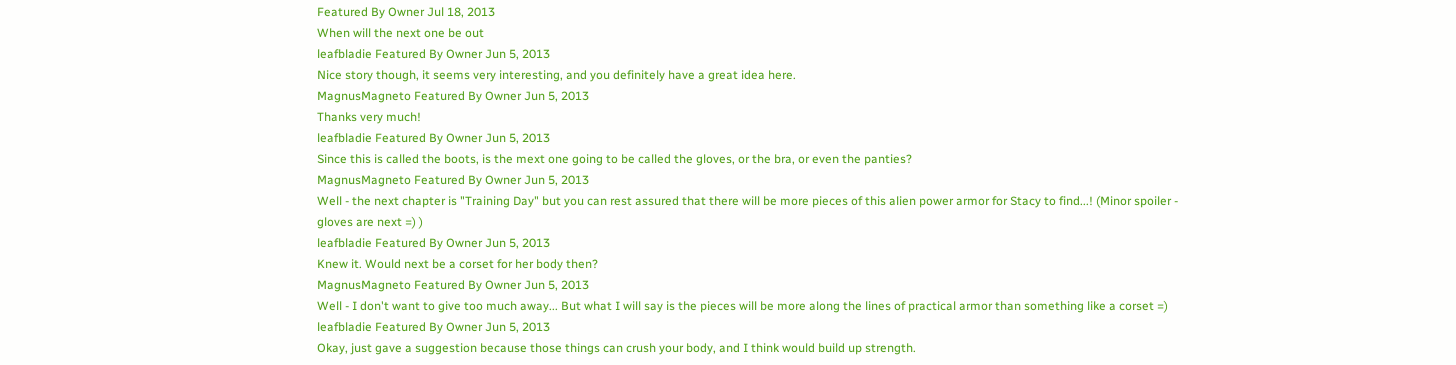Featured By Owner Jul 18, 2013
When will the next one be out
leafbladie Featured By Owner Jun 5, 2013
Nice story though, it seems very interesting, and you definitely have a great idea here.
MagnusMagneto Featured By Owner Jun 5, 2013
Thanks very much!
leafbladie Featured By Owner Jun 5, 2013
Since this is called the boots, is the mext one going to be called the gloves, or the bra, or even the panties?
MagnusMagneto Featured By Owner Jun 5, 2013
Well - the next chapter is "Training Day" but you can rest assured that there will be more pieces of this alien power armor for Stacy to find...! (Minor spoiler - gloves are next =) )
leafbladie Featured By Owner Jun 5, 2013
Knew it. Would next be a corset for her body then?
MagnusMagneto Featured By Owner Jun 5, 2013
Well - I don't want to give too much away... But what I will say is the pieces will be more along the lines of practical armor than something like a corset =)
leafbladie Featured By Owner Jun 5, 2013
Okay, just gave a suggestion because those things can crush your body, and I think would build up strength.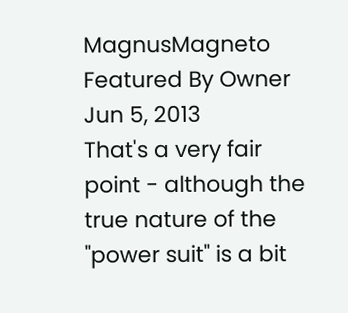MagnusMagneto Featured By Owner Jun 5, 2013
That's a very fair point - although the true nature of the "power suit" is a bit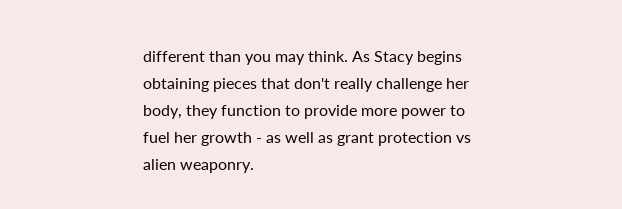different than you may think. As Stacy begins obtaining pieces that don't really challenge her body, they function to provide more power to fuel her growth - as well as grant protection vs alien weaponry.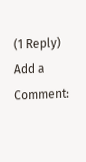(1 Reply)
Add a Comment: